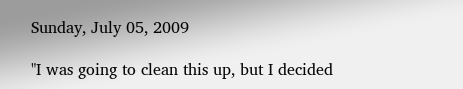Sunday, July 05, 2009

"I was going to clean this up, but I decided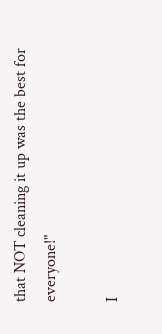that NOT cleaning it up was the best for everyone!"

I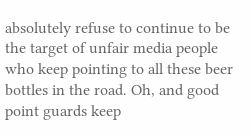absolutely refuse to continue to be the target of unfair media people who keep pointing to all these beer bottles in the road. Oh, and good point guards keep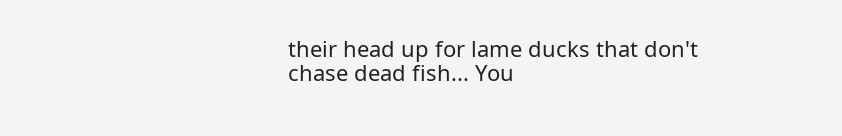their head up for lame ducks that don't chase dead fish... You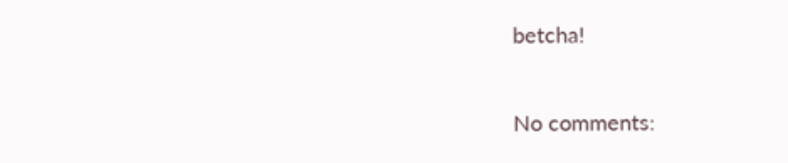betcha!

No comments: